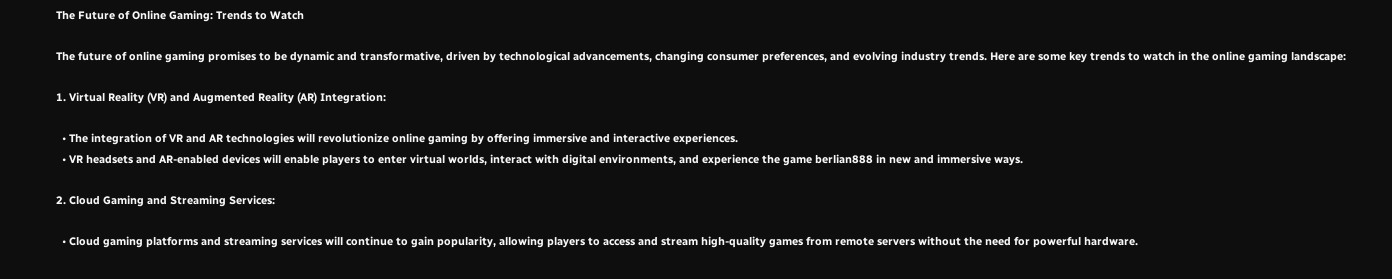The Future of Online Gaming: Trends to Watch

The future of online gaming promises to be dynamic and transformative, driven by technological advancements, changing consumer preferences, and evolving industry trends. Here are some key trends to watch in the online gaming landscape:

1. Virtual Reality (VR) and Augmented Reality (AR) Integration:

  • The integration of VR and AR technologies will revolutionize online gaming by offering immersive and interactive experiences.
  • VR headsets and AR-enabled devices will enable players to enter virtual worlds, interact with digital environments, and experience the game berlian888 in new and immersive ways.

2. Cloud Gaming and Streaming Services:

  • Cloud gaming platforms and streaming services will continue to gain popularity, allowing players to access and stream high-quality games from remote servers without the need for powerful hardware.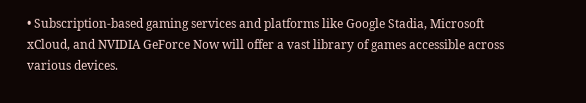• Subscription-based gaming services and platforms like Google Stadia, Microsoft xCloud, and NVIDIA GeForce Now will offer a vast library of games accessible across various devices.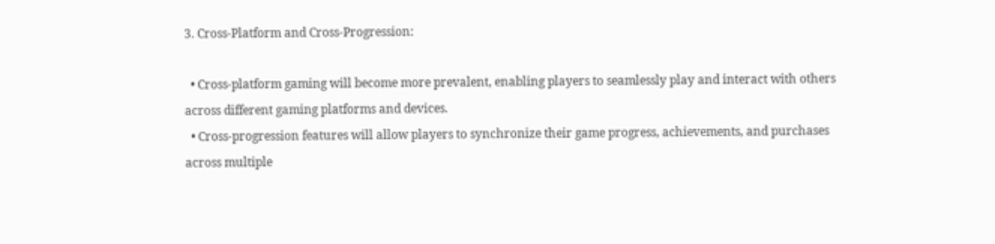3. Cross-Platform and Cross-Progression:

  • Cross-platform gaming will become more prevalent, enabling players to seamlessly play and interact with others across different gaming platforms and devices.
  • Cross-progression features will allow players to synchronize their game progress, achievements, and purchases across multiple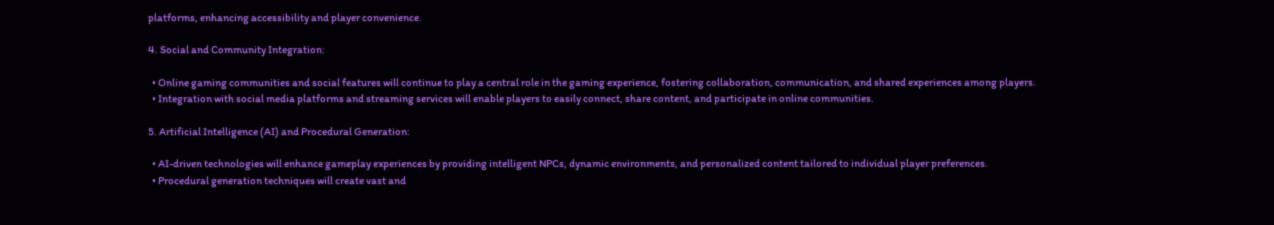platforms, enhancing accessibility and player convenience.

4. Social and Community Integration:

  • Online gaming communities and social features will continue to play a central role in the gaming experience, fostering collaboration, communication, and shared experiences among players.
  • Integration with social media platforms and streaming services will enable players to easily connect, share content, and participate in online communities.

5. Artificial Intelligence (AI) and Procedural Generation:

  • AI-driven technologies will enhance gameplay experiences by providing intelligent NPCs, dynamic environments, and personalized content tailored to individual player preferences.
  • Procedural generation techniques will create vast and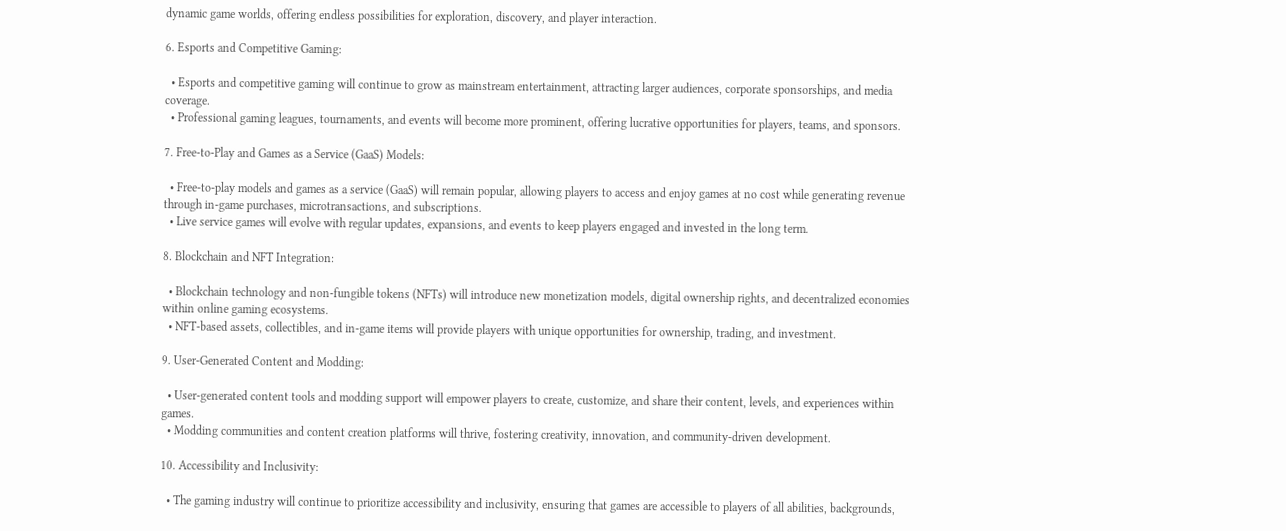dynamic game worlds, offering endless possibilities for exploration, discovery, and player interaction.

6. Esports and Competitive Gaming:

  • Esports and competitive gaming will continue to grow as mainstream entertainment, attracting larger audiences, corporate sponsorships, and media coverage.
  • Professional gaming leagues, tournaments, and events will become more prominent, offering lucrative opportunities for players, teams, and sponsors.

7. Free-to-Play and Games as a Service (GaaS) Models:

  • Free-to-play models and games as a service (GaaS) will remain popular, allowing players to access and enjoy games at no cost while generating revenue through in-game purchases, microtransactions, and subscriptions.
  • Live service games will evolve with regular updates, expansions, and events to keep players engaged and invested in the long term.

8. Blockchain and NFT Integration:

  • Blockchain technology and non-fungible tokens (NFTs) will introduce new monetization models, digital ownership rights, and decentralized economies within online gaming ecosystems.
  • NFT-based assets, collectibles, and in-game items will provide players with unique opportunities for ownership, trading, and investment.

9. User-Generated Content and Modding:

  • User-generated content tools and modding support will empower players to create, customize, and share their content, levels, and experiences within games.
  • Modding communities and content creation platforms will thrive, fostering creativity, innovation, and community-driven development.

10. Accessibility and Inclusivity:

  • The gaming industry will continue to prioritize accessibility and inclusivity, ensuring that games are accessible to players of all abilities, backgrounds,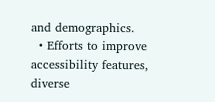and demographics.
  • Efforts to improve accessibility features, diverse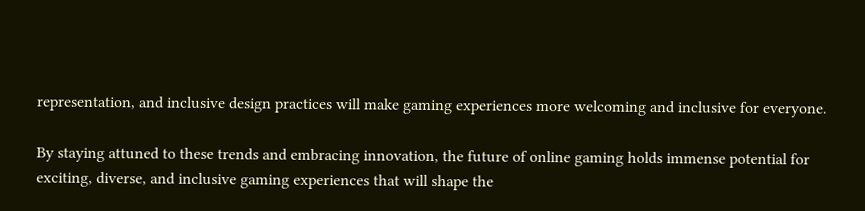representation, and inclusive design practices will make gaming experiences more welcoming and inclusive for everyone.

By staying attuned to these trends and embracing innovation, the future of online gaming holds immense potential for exciting, diverse, and inclusive gaming experiences that will shape the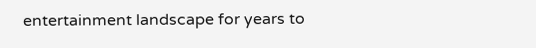entertainment landscape for years to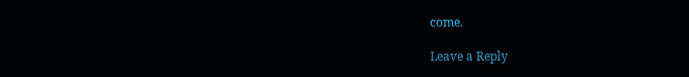come.

Leave a Reply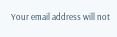Your email address will not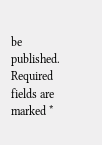be published. Required fields are marked *